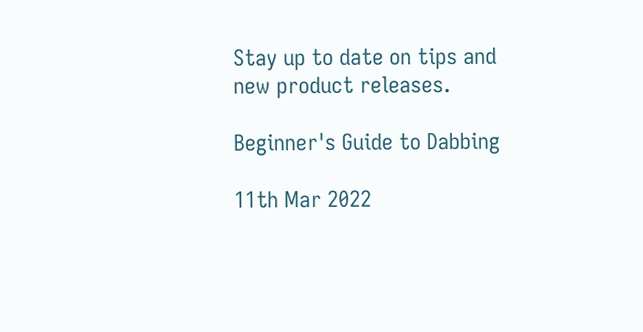Stay up to date on tips and new product releases.

Beginner's Guide to Dabbing

11th Mar 2022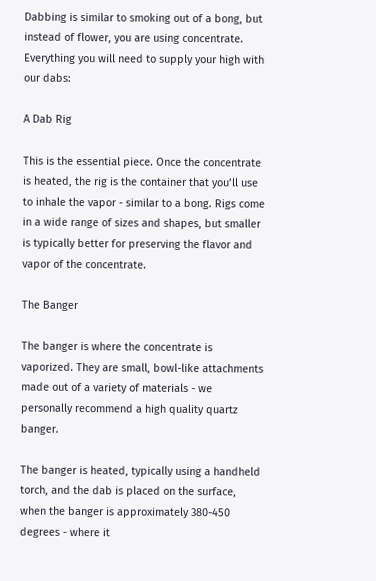Dabbing is similar to smoking out of a bong, but instead of flower, you are using concentrate. Everything you will need to supply your high with our dabs:

A Dab Rig

This is the essential piece. Once the concentrate is heated, the rig is the container that you’ll use to inhale the vapor - similar to a bong. Rigs come in a wide range of sizes and shapes, but smaller is typically better for preserving the flavor and vapor of the concentrate.

The Banger

The banger is where the concentrate is vaporized. They are small, bowl-like attachments made out of a variety of materials - we personally recommend a high quality quartz banger.

The banger is heated, typically using a handheld torch, and the dab is placed on the surface, when the banger is approximately 380-450 degrees - where it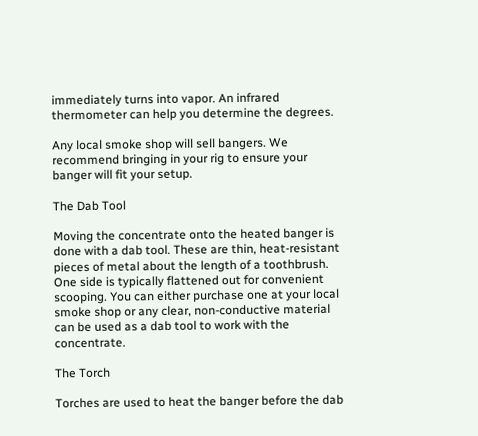immediately turns into vapor. An infrared thermometer can help you determine the degrees.

Any local smoke shop will sell bangers. We recommend bringing in your rig to ensure your banger will fit your setup.

The Dab Tool

Moving the concentrate onto the heated banger is done with a dab tool. These are thin, heat-resistant pieces of metal about the length of a toothbrush. One side is typically flattened out for convenient scooping. You can either purchase one at your local smoke shop or any clear, non-conductive material can be used as a dab tool to work with the concentrate.

The Torch

Torches are used to heat the banger before the dab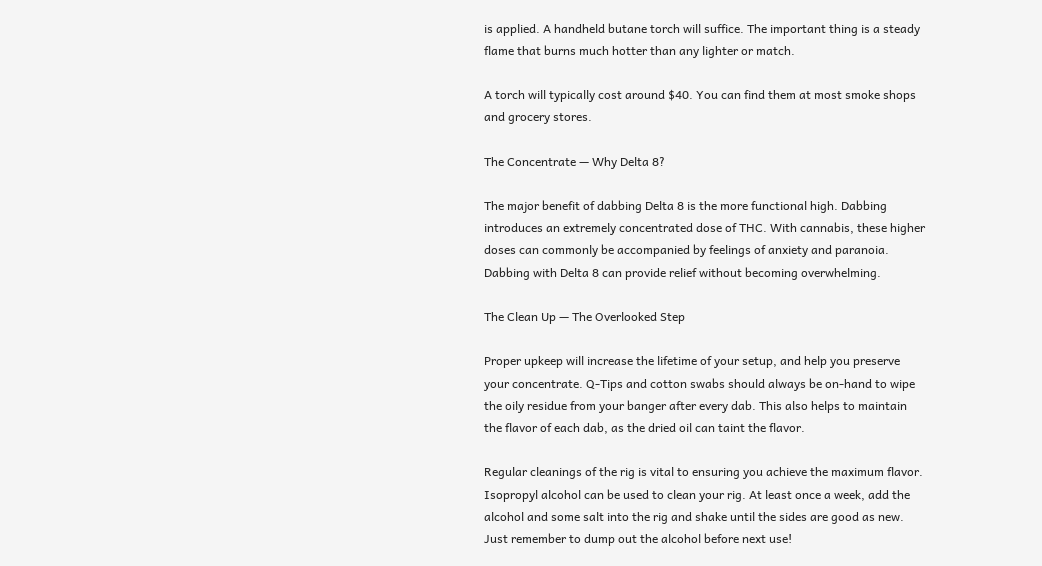is applied. A handheld butane torch will suffice. The important thing is a steady flame that burns much hotter than any lighter or match.

A torch will typically cost around $40. You can find them at most smoke shops and grocery stores.

The Concentrate — Why Delta 8?

The major benefit of dabbing Delta 8 is the more functional high. Dabbing introduces an extremely concentrated dose of THC. With cannabis, these higher doses can commonly be accompanied by feelings of anxiety and paranoia. Dabbing with Delta 8 can provide relief without becoming overwhelming.

The Clean Up — The Overlooked Step

Proper upkeep will increase the lifetime of your setup, and help you preserve your concentrate. Q-Tips and cotton swabs should always be on-hand to wipe the oily residue from your banger after every dab. This also helps to maintain the flavor of each dab, as the dried oil can taint the flavor.

Regular cleanings of the rig is vital to ensuring you achieve the maximum flavor. Isopropyl alcohol can be used to clean your rig. At least once a week, add the alcohol and some salt into the rig and shake until the sides are good as new. Just remember to dump out the alcohol before next use!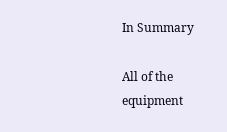In Summary

All of the equipment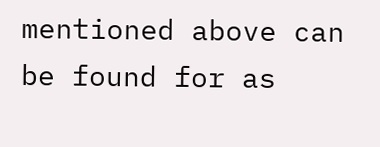mentioned above can be found for as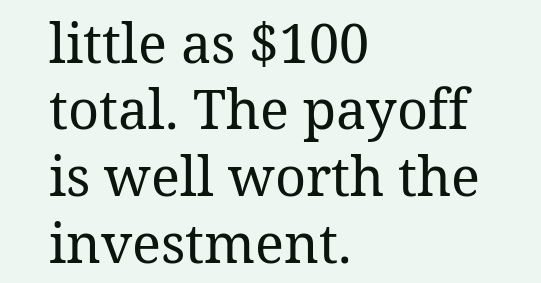little as $100 total. The payoff is well worth the investment.